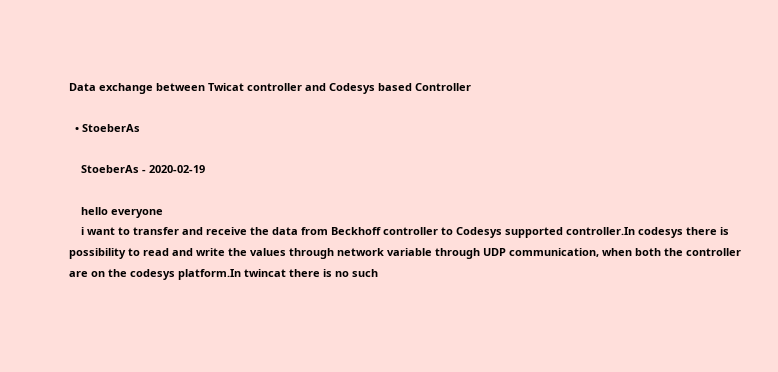Data exchange between Twicat controller and Codesys based Controller

  • StoeberAs

    StoeberAs - 2020-02-19

    hello everyone
    i want to transfer and receive the data from Beckhoff controller to Codesys supported controller.In codesys there is possibility to read and write the values through network variable through UDP communication, when both the controller are on the codesys platform.In twincat there is no such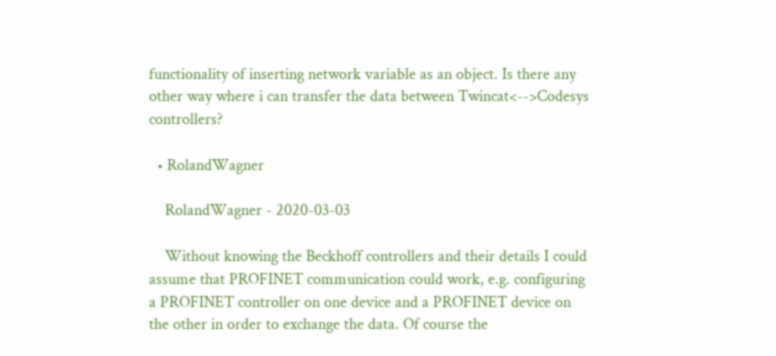functionality of inserting network variable as an object. Is there any other way where i can transfer the data between Twincat<-->Codesys controllers?

  • RolandWagner

    RolandWagner - 2020-03-03

    Without knowing the Beckhoff controllers and their details I could assume that PROFINET communication could work, e.g. configuring a PROFINET controller on one device and a PROFINET device on the other in order to exchange the data. Of course the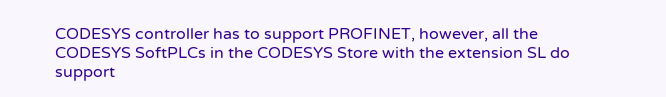CODESYS controller has to support PROFINET, however, all the CODESYS SoftPLCs in the CODESYS Store with the extension SL do support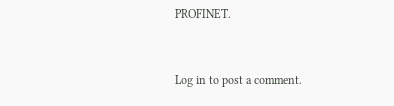PROFINET.


Log in to post a comment.